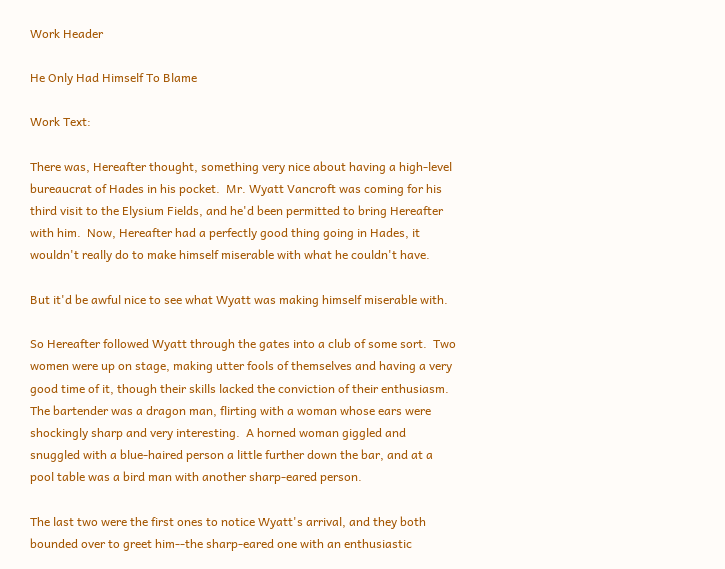Work Header

He Only Had Himself To Blame

Work Text:

There was, Hereafter thought, something very nice about having a high-level bureaucrat of Hades in his pocket.  Mr. Wyatt Vancroft was coming for his third visit to the Elysium Fields, and he'd been permitted to bring Hereafter with him.  Now, Hereafter had a perfectly good thing going in Hades, it wouldn't really do to make himself miserable with what he couldn't have.

But it'd be awful nice to see what Wyatt was making himself miserable with.

So Hereafter followed Wyatt through the gates into a club of some sort.  Two women were up on stage, making utter fools of themselves and having a very good time of it, though their skills lacked the conviction of their enthusiasm.  The bartender was a dragon man, flirting with a woman whose ears were shockingly sharp and very interesting.  A horned woman giggled and snuggled with a blue-haired person a little further down the bar, and at a pool table was a bird man with another sharp-eared person.

The last two were the first ones to notice Wyatt's arrival, and they both bounded over to greet him--the sharp-eared one with an enthusiastic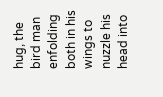hug, the bird man enfolding both in his wings to nuzzle his head into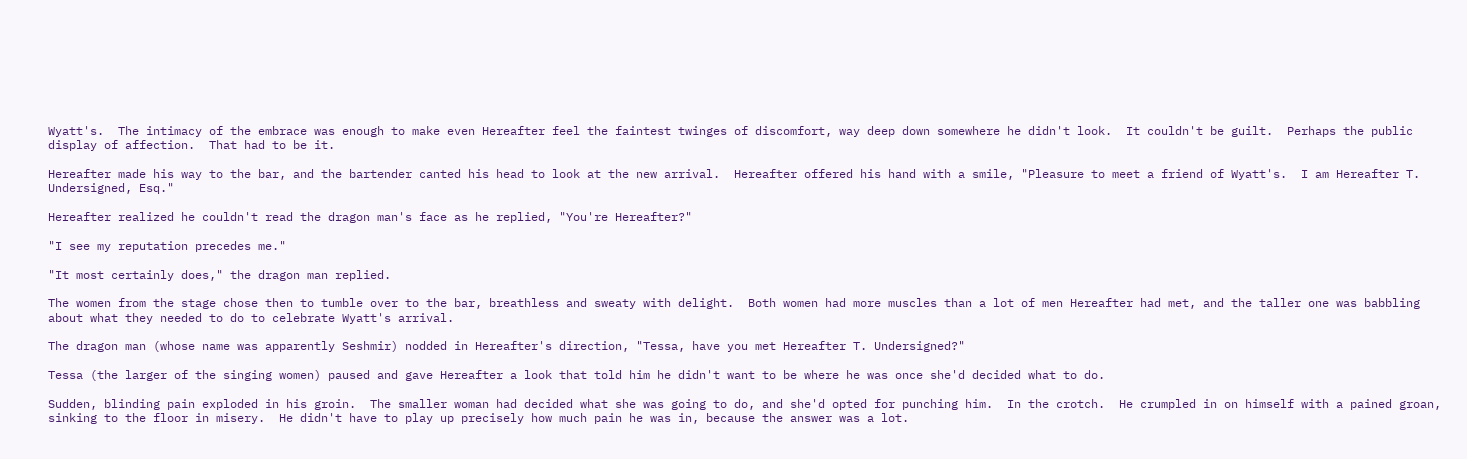Wyatt's.  The intimacy of the embrace was enough to make even Hereafter feel the faintest twinges of discomfort, way deep down somewhere he didn't look.  It couldn't be guilt.  Perhaps the public display of affection.  That had to be it.

Hereafter made his way to the bar, and the bartender canted his head to look at the new arrival.  Hereafter offered his hand with a smile, "Pleasure to meet a friend of Wyatt's.  I am Hereafter T. Undersigned, Esq."

Hereafter realized he couldn't read the dragon man's face as he replied, "You're Hereafter?"

"I see my reputation precedes me."

"It most certainly does," the dragon man replied.

The women from the stage chose then to tumble over to the bar, breathless and sweaty with delight.  Both women had more muscles than a lot of men Hereafter had met, and the taller one was babbling about what they needed to do to celebrate Wyatt's arrival.

The dragon man (whose name was apparently Seshmir) nodded in Hereafter's direction, "Tessa, have you met Hereafter T. Undersigned?"

Tessa (the larger of the singing women) paused and gave Hereafter a look that told him he didn't want to be where he was once she'd decided what to do.

Sudden, blinding pain exploded in his groin.  The smaller woman had decided what she was going to do, and she'd opted for punching him.  In the crotch.  He crumpled in on himself with a pained groan, sinking to the floor in misery.  He didn't have to play up precisely how much pain he was in, because the answer was a lot.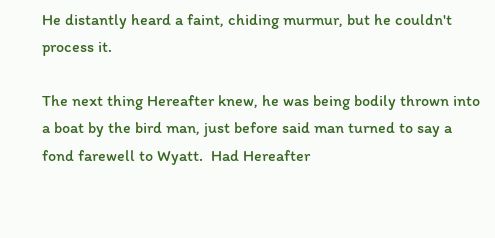He distantly heard a faint, chiding murmur, but he couldn't process it.

The next thing Hereafter knew, he was being bodily thrown into a boat by the bird man, just before said man turned to say a fond farewell to Wyatt.  Had Hereafter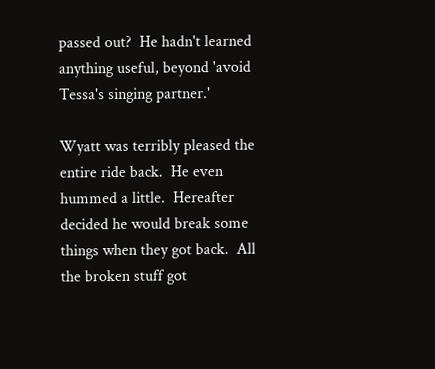passed out?  He hadn't learned anything useful, beyond 'avoid Tessa's singing partner.'

Wyatt was terribly pleased the entire ride back.  He even hummed a little.  Hereafter decided he would break some things when they got back.  All the broken stuff got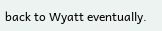back to Wyatt eventually.